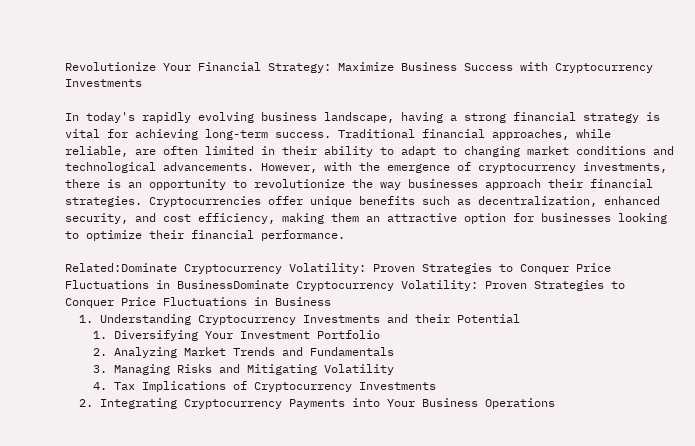Revolutionize Your Financial Strategy: Maximize Business Success with Cryptocurrency Investments

In today's rapidly evolving business landscape, having a strong financial strategy is vital for achieving long-term success. Traditional financial approaches, while reliable, are often limited in their ability to adapt to changing market conditions and technological advancements. However, with the emergence of cryptocurrency investments, there is an opportunity to revolutionize the way businesses approach their financial strategies. Cryptocurrencies offer unique benefits such as decentralization, enhanced security, and cost efficiency, making them an attractive option for businesses looking to optimize their financial performance.

Related:Dominate Cryptocurrency Volatility: Proven Strategies to Conquer Price Fluctuations in BusinessDominate Cryptocurrency Volatility: Proven Strategies to Conquer Price Fluctuations in Business
  1. Understanding Cryptocurrency Investments and their Potential
    1. Diversifying Your Investment Portfolio
    2. Analyzing Market Trends and Fundamentals
    3. Managing Risks and Mitigating Volatility
    4. Tax Implications of Cryptocurrency Investments
  2. Integrating Cryptocurrency Payments into Your Business Operations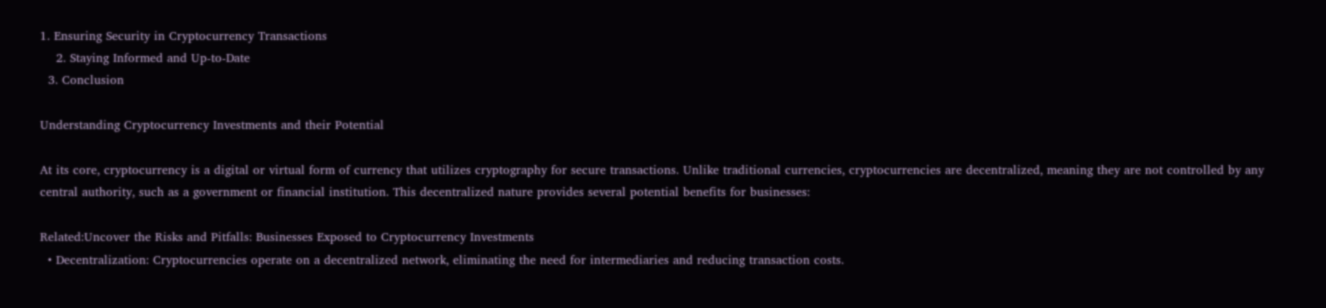1. Ensuring Security in Cryptocurrency Transactions
    2. Staying Informed and Up-to-Date
  3. Conclusion

Understanding Cryptocurrency Investments and their Potential

At its core, cryptocurrency is a digital or virtual form of currency that utilizes cryptography for secure transactions. Unlike traditional currencies, cryptocurrencies are decentralized, meaning they are not controlled by any central authority, such as a government or financial institution. This decentralized nature provides several potential benefits for businesses:

Related:Uncover the Risks and Pitfalls: Businesses Exposed to Cryptocurrency Investments
  • Decentralization: Cryptocurrencies operate on a decentralized network, eliminating the need for intermediaries and reducing transaction costs.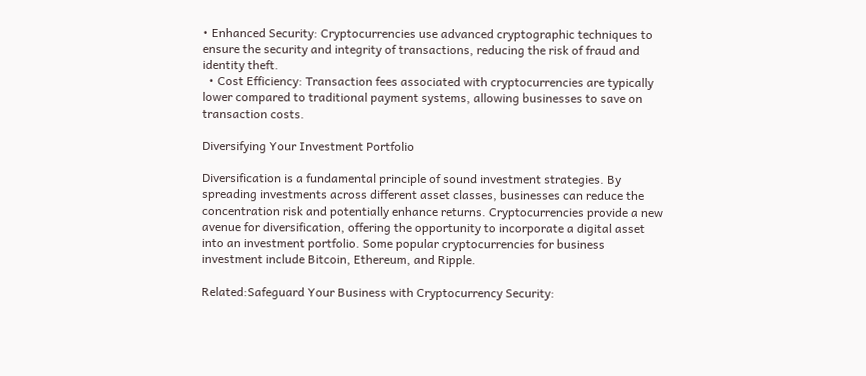• Enhanced Security: Cryptocurrencies use advanced cryptographic techniques to ensure the security and integrity of transactions, reducing the risk of fraud and identity theft.
  • Cost Efficiency: Transaction fees associated with cryptocurrencies are typically lower compared to traditional payment systems, allowing businesses to save on transaction costs.

Diversifying Your Investment Portfolio

Diversification is a fundamental principle of sound investment strategies. By spreading investments across different asset classes, businesses can reduce the concentration risk and potentially enhance returns. Cryptocurrencies provide a new avenue for diversification, offering the opportunity to incorporate a digital asset into an investment portfolio. Some popular cryptocurrencies for business investment include Bitcoin, Ethereum, and Ripple.

Related:Safeguard Your Business with Cryptocurrency Security: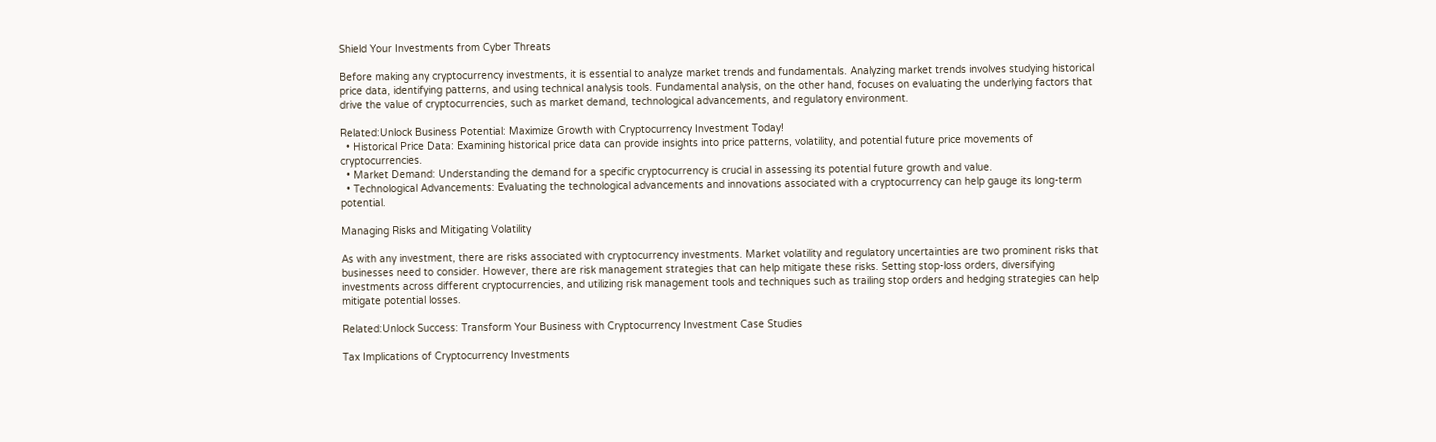Shield Your Investments from Cyber Threats

Before making any cryptocurrency investments, it is essential to analyze market trends and fundamentals. Analyzing market trends involves studying historical price data, identifying patterns, and using technical analysis tools. Fundamental analysis, on the other hand, focuses on evaluating the underlying factors that drive the value of cryptocurrencies, such as market demand, technological advancements, and regulatory environment.

Related:Unlock Business Potential: Maximize Growth with Cryptocurrency Investment Today!
  • Historical Price Data: Examining historical price data can provide insights into price patterns, volatility, and potential future price movements of cryptocurrencies.
  • Market Demand: Understanding the demand for a specific cryptocurrency is crucial in assessing its potential future growth and value.
  • Technological Advancements: Evaluating the technological advancements and innovations associated with a cryptocurrency can help gauge its long-term potential.

Managing Risks and Mitigating Volatility

As with any investment, there are risks associated with cryptocurrency investments. Market volatility and regulatory uncertainties are two prominent risks that businesses need to consider. However, there are risk management strategies that can help mitigate these risks. Setting stop-loss orders, diversifying investments across different cryptocurrencies, and utilizing risk management tools and techniques such as trailing stop orders and hedging strategies can help mitigate potential losses.

Related:Unlock Success: Transform Your Business with Cryptocurrency Investment Case Studies

Tax Implications of Cryptocurrency Investments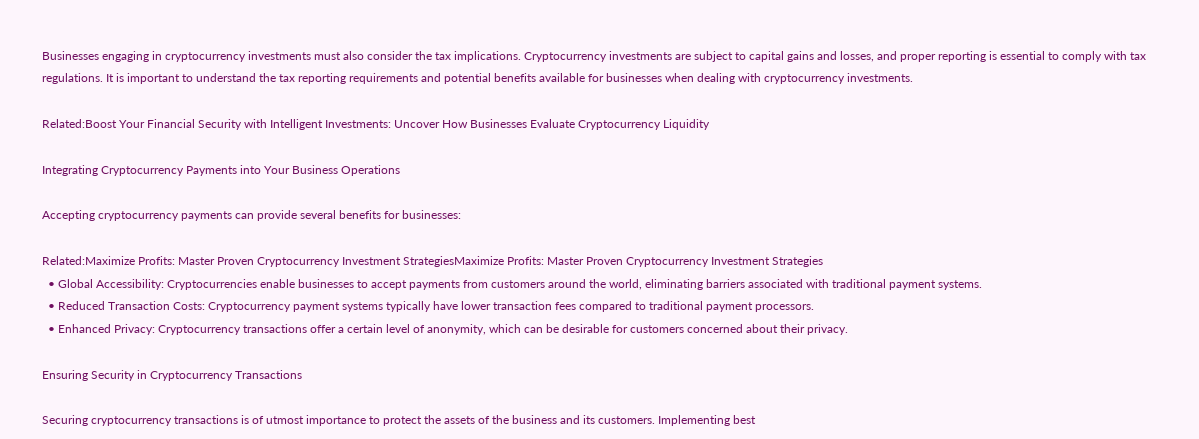Businesses engaging in cryptocurrency investments must also consider the tax implications. Cryptocurrency investments are subject to capital gains and losses, and proper reporting is essential to comply with tax regulations. It is important to understand the tax reporting requirements and potential benefits available for businesses when dealing with cryptocurrency investments.

Related:Boost Your Financial Security with Intelligent Investments: Uncover How Businesses Evaluate Cryptocurrency Liquidity

Integrating Cryptocurrency Payments into Your Business Operations

Accepting cryptocurrency payments can provide several benefits for businesses:

Related:Maximize Profits: Master Proven Cryptocurrency Investment StrategiesMaximize Profits: Master Proven Cryptocurrency Investment Strategies
  • Global Accessibility: Cryptocurrencies enable businesses to accept payments from customers around the world, eliminating barriers associated with traditional payment systems.
  • Reduced Transaction Costs: Cryptocurrency payment systems typically have lower transaction fees compared to traditional payment processors.
  • Enhanced Privacy: Cryptocurrency transactions offer a certain level of anonymity, which can be desirable for customers concerned about their privacy.

Ensuring Security in Cryptocurrency Transactions

Securing cryptocurrency transactions is of utmost importance to protect the assets of the business and its customers. Implementing best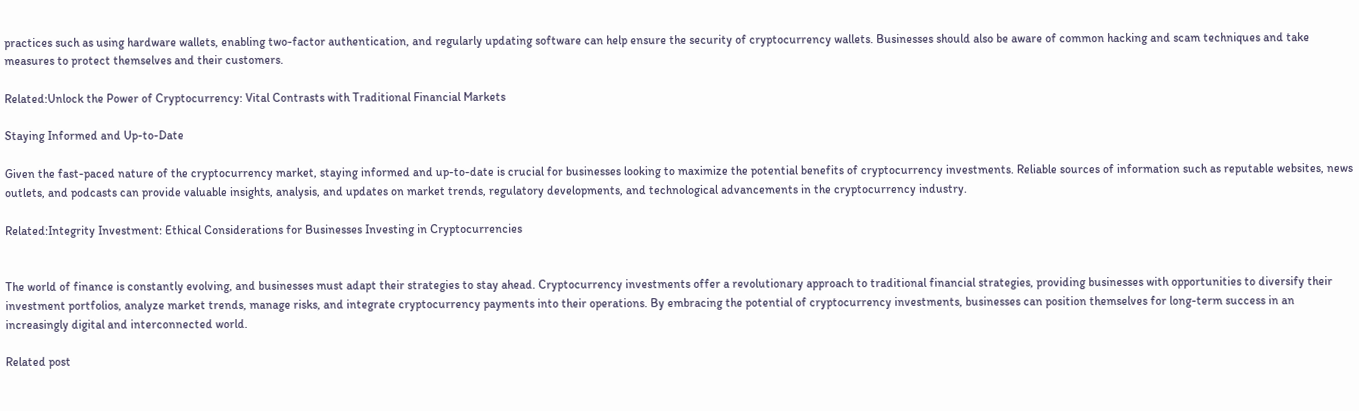practices such as using hardware wallets, enabling two-factor authentication, and regularly updating software can help ensure the security of cryptocurrency wallets. Businesses should also be aware of common hacking and scam techniques and take measures to protect themselves and their customers.

Related:Unlock the Power of Cryptocurrency: Vital Contrasts with Traditional Financial Markets

Staying Informed and Up-to-Date

Given the fast-paced nature of the cryptocurrency market, staying informed and up-to-date is crucial for businesses looking to maximize the potential benefits of cryptocurrency investments. Reliable sources of information such as reputable websites, news outlets, and podcasts can provide valuable insights, analysis, and updates on market trends, regulatory developments, and technological advancements in the cryptocurrency industry.

Related:Integrity Investment: Ethical Considerations for Businesses Investing in Cryptocurrencies


The world of finance is constantly evolving, and businesses must adapt their strategies to stay ahead. Cryptocurrency investments offer a revolutionary approach to traditional financial strategies, providing businesses with opportunities to diversify their investment portfolios, analyze market trends, manage risks, and integrate cryptocurrency payments into their operations. By embracing the potential of cryptocurrency investments, businesses can position themselves for long-term success in an increasingly digital and interconnected world.

Related post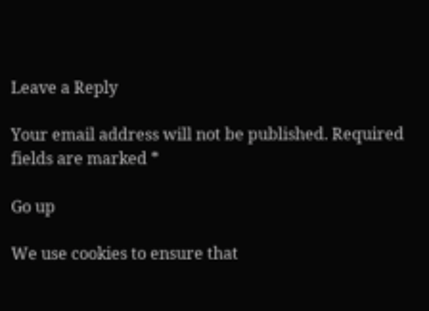Leave a Reply

Your email address will not be published. Required fields are marked *

Go up

We use cookies to ensure that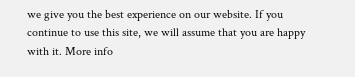we give you the best experience on our website. If you continue to use this site, we will assume that you are happy with it. More info